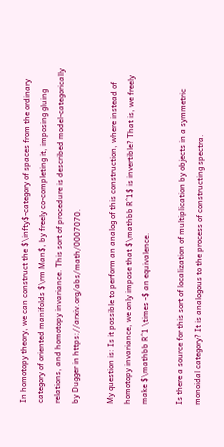In homotopy theory, we can construct the $\infty$-category of spaces from the ordinary category of oriented manifolds $\rm Man$, by freely co-completing it, imposing gluing relations, and homotopy invariance. This sort of procedure is described model-categorically by Dugger in https://arxiv.org/abs/math/0007070.

My question is: Is it possible to perform an analog of this construction, where instead of homotopy invariance, we only impose that $\mathbb R^1$ is invertible? That is, we freely make $\mathbb R^1 \times -$ an equivalence.

Is there a source for this sort of localization of multiplication by objects in a symmetric monoidal category? It is analogous to the process of constructing spectra.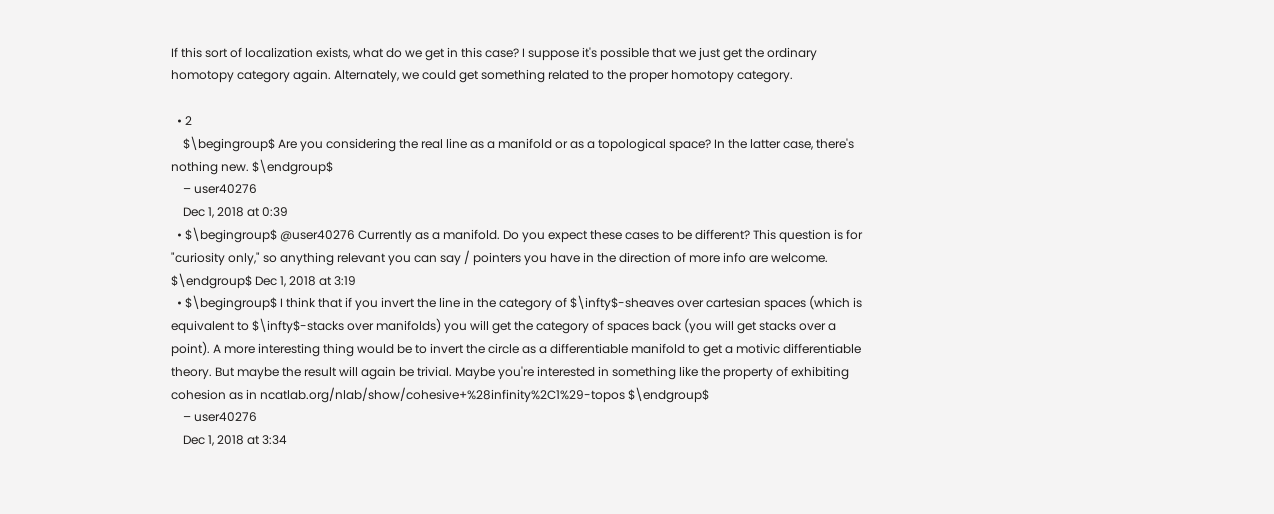If this sort of localization exists, what do we get in this case? I suppose it's possible that we just get the ordinary homotopy category again. Alternately, we could get something related to the proper homotopy category.

  • 2
    $\begingroup$ Are you considering the real line as a manifold or as a topological space? In the latter case, there's nothing new. $\endgroup$
    – user40276
    Dec 1, 2018 at 0:39
  • $\begingroup$ @user40276 Currently as a manifold. Do you expect these cases to be different? This question is for "curiosity only," so anything relevant you can say / pointers you have in the direction of more info are welcome. $\endgroup$ Dec 1, 2018 at 3:19
  • $\begingroup$ I think that if you invert the line in the category of $\infty$-sheaves over cartesian spaces (which is equivalent to $\infty$-stacks over manifolds) you will get the category of spaces back (you will get stacks over a point). A more interesting thing would be to invert the circle as a differentiable manifold to get a motivic differentiable theory. But maybe the result will again be trivial. Maybe you're interested in something like the property of exhibiting cohesion as in ncatlab.org/nlab/show/cohesive+%28infinity%2C1%29-topos $\endgroup$
    – user40276
    Dec 1, 2018 at 3:34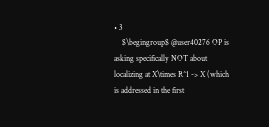• 3
    $\begingroup$ @user40276 OP is asking specifically NOT about localizing at X\times R^1 -> X (which is addressed in the first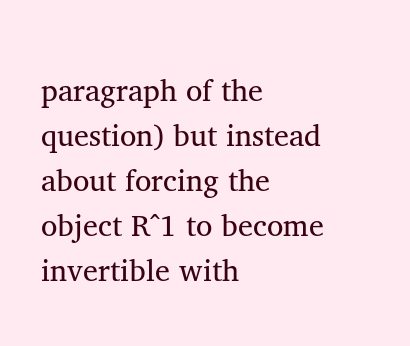paragraph of the question) but instead about forcing the object R^1 to become invertible with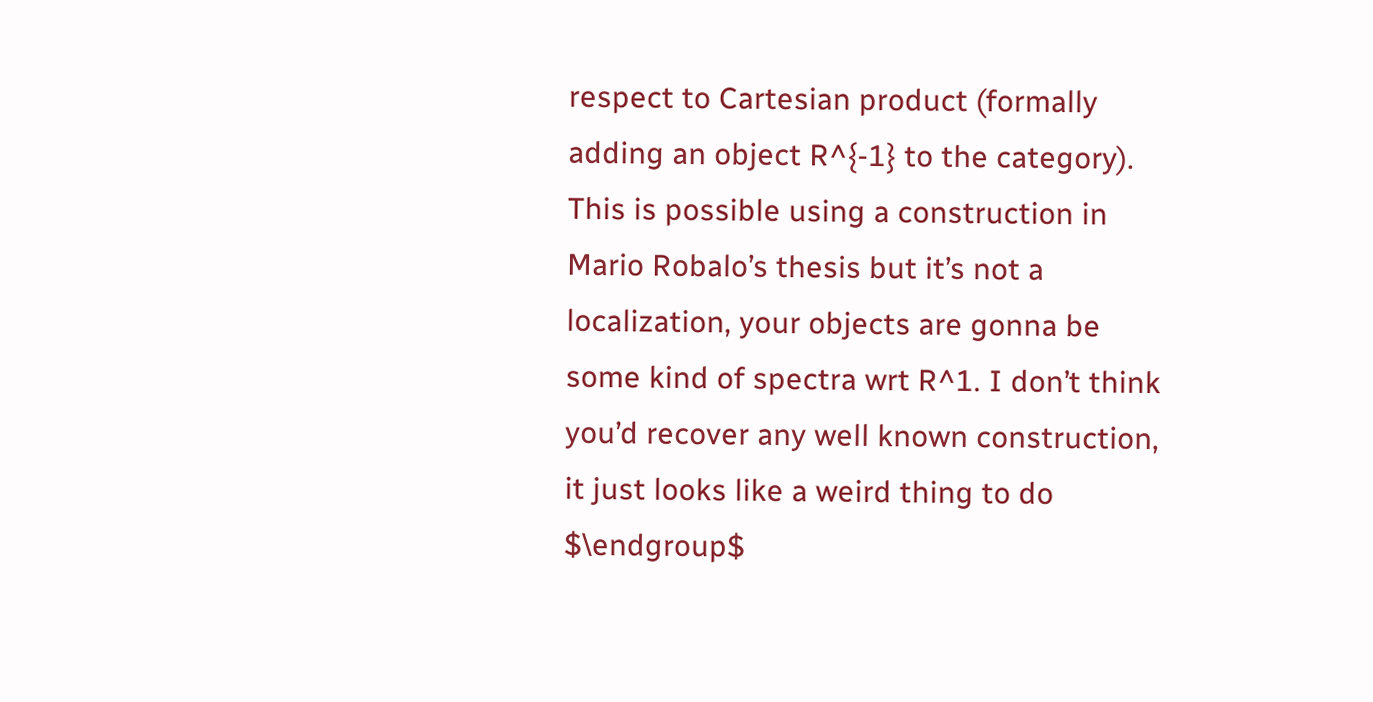respect to Cartesian product (formally adding an object R^{-1} to the category). This is possible using a construction in Mario Robalo’s thesis but it’s not a localization, your objects are gonna be some kind of spectra wrt R^1. I don’t think you’d recover any well known construction, it just looks like a weird thing to do $\endgroup$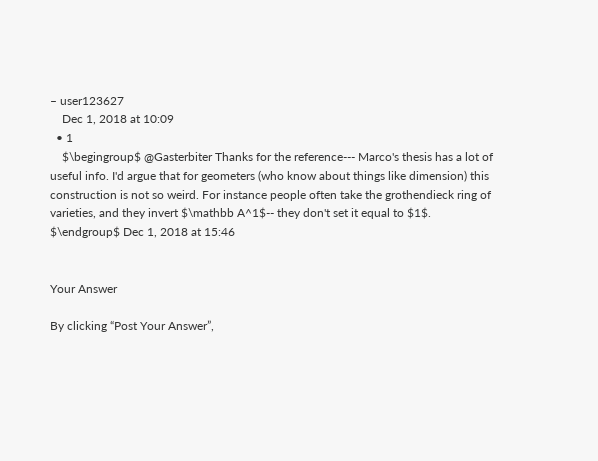– user123627
    Dec 1, 2018 at 10:09
  • 1
    $\begingroup$ @Gasterbiter Thanks for the reference--- Marco's thesis has a lot of useful info. I'd argue that for geometers (who know about things like dimension) this construction is not so weird. For instance people often take the grothendieck ring of varieties, and they invert $\mathbb A^1$-- they don't set it equal to $1$. $\endgroup$ Dec 1, 2018 at 15:46


Your Answer

By clicking “Post Your Answer”,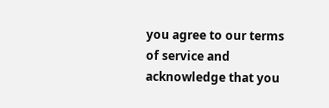you agree to our terms of service and acknowledge that you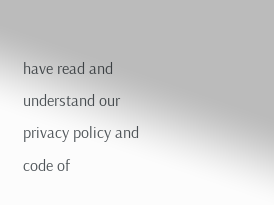have read and understand our privacy policy and code of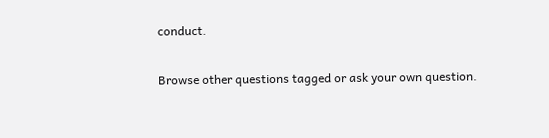conduct.

Browse other questions tagged or ask your own question.